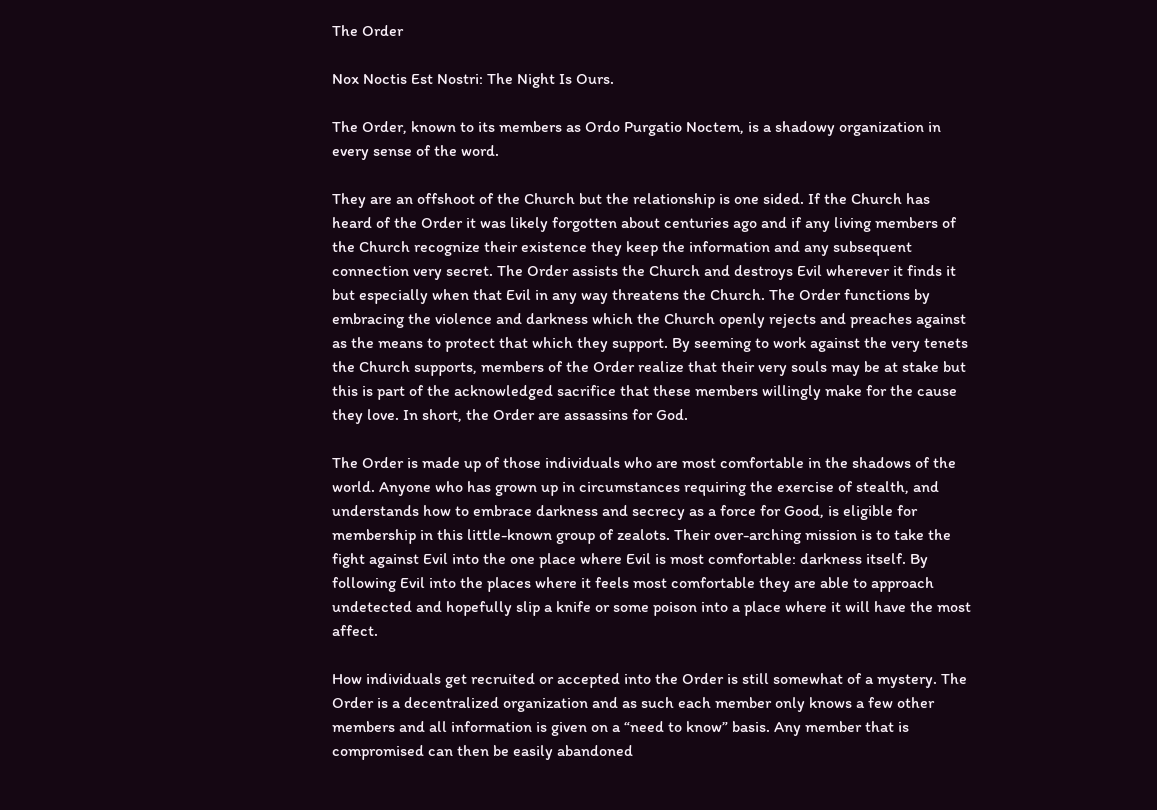The Order

Nox Noctis Est Nostri: The Night Is Ours.

The Order, known to its members as Ordo Purgatio Noctem, is a shadowy organization in every sense of the word.

They are an offshoot of the Church but the relationship is one sided. If the Church has heard of the Order it was likely forgotten about centuries ago and if any living members of the Church recognize their existence they keep the information and any subsequent connection very secret. The Order assists the Church and destroys Evil wherever it finds it but especially when that Evil in any way threatens the Church. The Order functions by embracing the violence and darkness which the Church openly rejects and preaches against as the means to protect that which they support. By seeming to work against the very tenets the Church supports, members of the Order realize that their very souls may be at stake but this is part of the acknowledged sacrifice that these members willingly make for the cause they love. In short, the Order are assassins for God.

The Order is made up of those individuals who are most comfortable in the shadows of the world. Anyone who has grown up in circumstances requiring the exercise of stealth, and understands how to embrace darkness and secrecy as a force for Good, is eligible for membership in this little-known group of zealots. Their over-arching mission is to take the fight against Evil into the one place where Evil is most comfortable: darkness itself. By following Evil into the places where it feels most comfortable they are able to approach undetected and hopefully slip a knife or some poison into a place where it will have the most affect.

How individuals get recruited or accepted into the Order is still somewhat of a mystery. The Order is a decentralized organization and as such each member only knows a few other members and all information is given on a “need to know” basis. Any member that is compromised can then be easily abandoned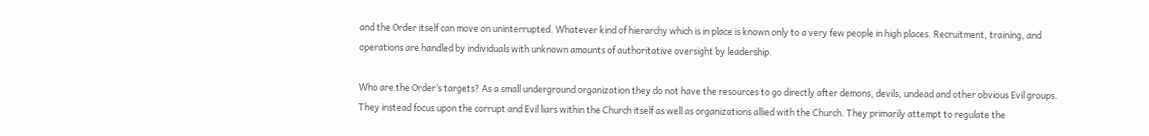and the Order itself can move on uninterrupted. Whatever kind of hierarchy which is in place is known only to a very few people in high places. Recruitment, training, and operations are handled by individuals with unknown amounts of authoritative oversight by leadership.

Who are the Order’s targets? As a small underground organization they do not have the resources to go directly after demons, devils, undead and other obvious Evil groups. They instead focus upon the corrupt and Evil liars within the Church itself as well as organizations allied with the Church. They primarily attempt to regulate the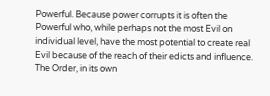Powerful. Because power corrupts it is often the Powerful who, while perhaps not the most Evil on individual level, have the most potential to create real Evil because of the reach of their edicts and influence. The Order, in its own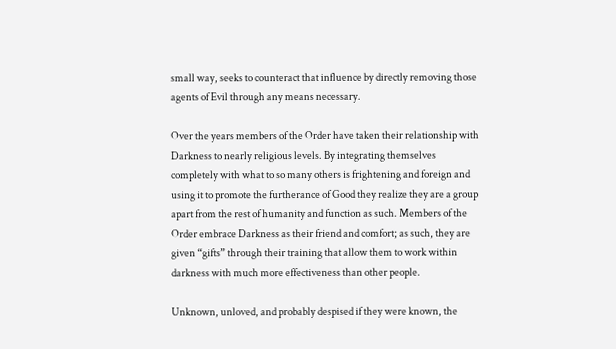small way, seeks to counteract that influence by directly removing those agents of Evil through any means necessary.

Over the years members of the Order have taken their relationship with Darkness to nearly religious levels. By integrating themselves completely with what to so many others is frightening and foreign and using it to promote the furtherance of Good they realize they are a group apart from the rest of humanity and function as such. Members of the Order embrace Darkness as their friend and comfort; as such, they are given “gifts” through their training that allow them to work within darkness with much more effectiveness than other people.

Unknown, unloved, and probably despised if they were known, the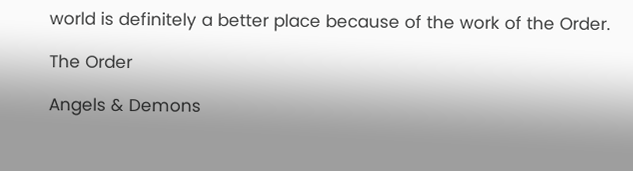world is definitely a better place because of the work of the Order.

The Order

Angels & Demons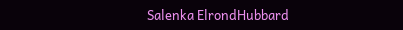Salenka ElrondHubbard